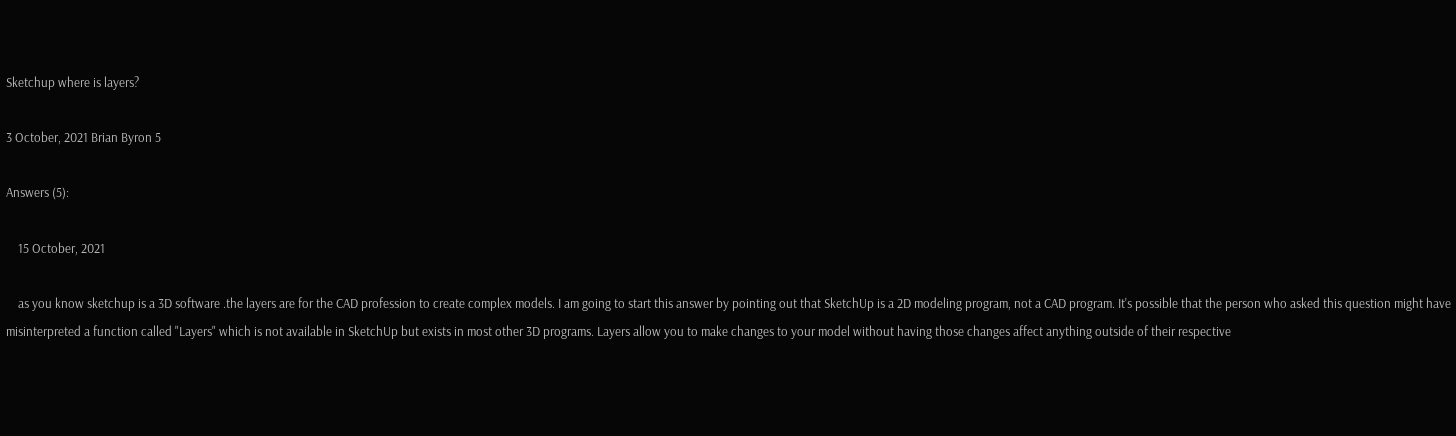Sketchup where is layers?

3 October, 2021 Brian Byron 5

Answers (5):

    15 October, 2021

    as you know sketchup is a 3D software .the layers are for the CAD profession to create complex models. I am going to start this answer by pointing out that SketchUp is a 2D modeling program, not a CAD program. It's possible that the person who asked this question might have misinterpreted a function called "Layers" which is not available in SketchUp but exists in most other 3D programs. Layers allow you to make changes to your model without having those changes affect anything outside of their respective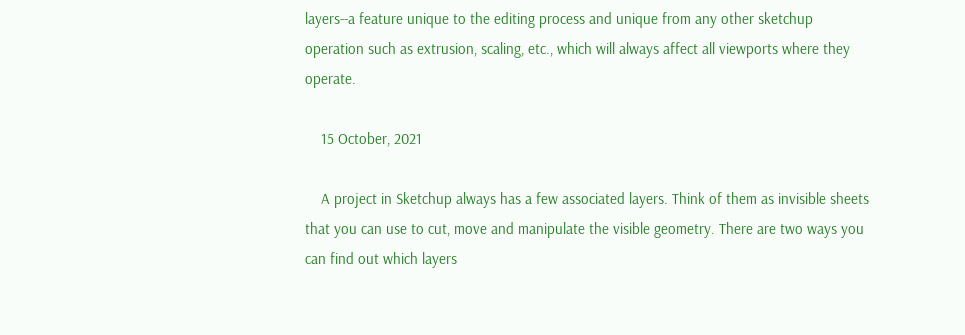layers--a feature unique to the editing process and unique from any other sketchup operation such as extrusion, scaling, etc., which will always affect all viewports where they operate.

    15 October, 2021

    A project in Sketchup always has a few associated layers. Think of them as invisible sheets that you can use to cut, move and manipulate the visible geometry. There are two ways you can find out which layers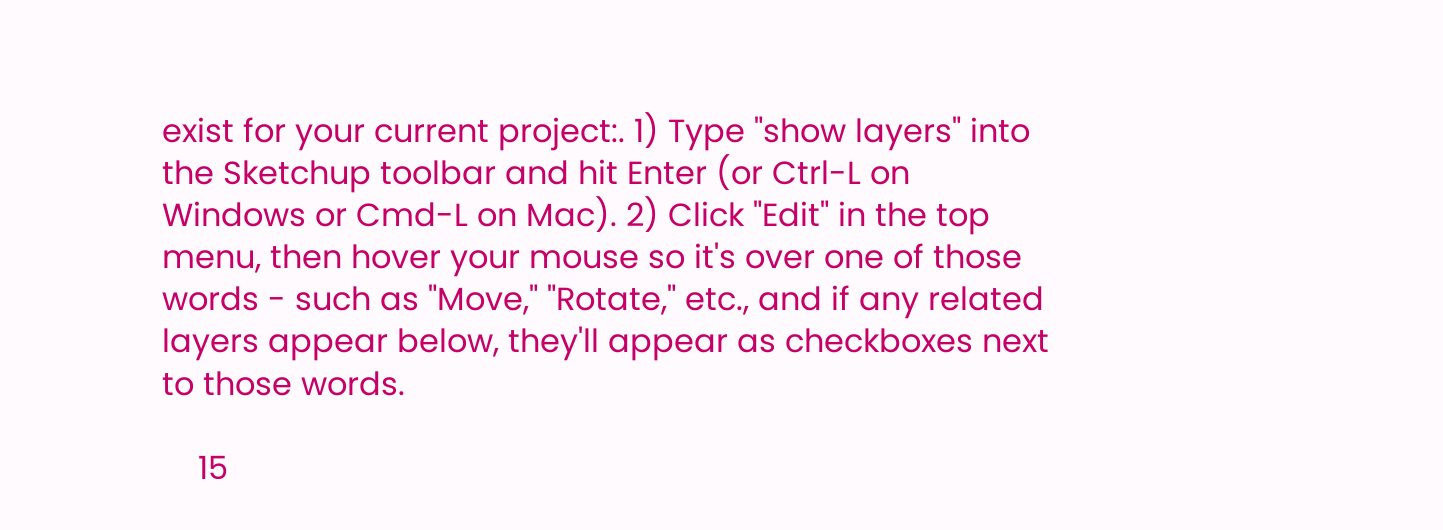exist for your current project:. 1) Type "show layers" into the Sketchup toolbar and hit Enter (or Ctrl-L on Windows or Cmd-L on Mac). 2) Click "Edit" in the top menu, then hover your mouse so it's over one of those words - such as "Move," "Rotate," etc., and if any related layers appear below, they'll appear as checkboxes next to those words.

    15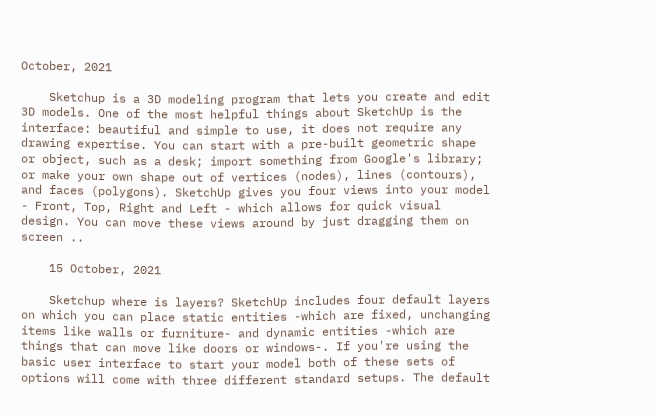October, 2021

    Sketchup is a 3D modeling program that lets you create and edit 3D models. One of the most helpful things about SketchUp is the interface: beautiful and simple to use, it does not require any drawing expertise. You can start with a pre-built geometric shape or object, such as a desk; import something from Google's library; or make your own shape out of vertices (nodes), lines (contours), and faces (polygons). SketchUp gives you four views into your model - Front, Top, Right and Left - which allows for quick visual design. You can move these views around by just dragging them on screen ..

    15 October, 2021

    Sketchup where is layers? SketchUp includes four default layers on which you can place static entities -which are fixed, unchanging items like walls or furniture- and dynamic entities -which are things that can move like doors or windows-. If you're using the basic user interface to start your model both of these sets of options will come with three different standard setups. The default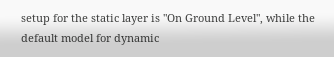setup for the static layer is "On Ground Level", while the default model for dynamic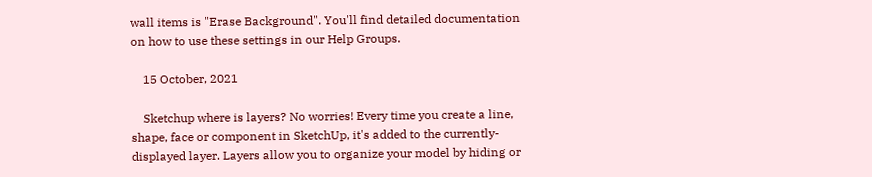wall items is "Erase Background". You'll find detailed documentation on how to use these settings in our Help Groups.

    15 October, 2021

    Sketchup where is layers? No worries! Every time you create a line, shape, face or component in SketchUp, it's added to the currently-displayed layer. Layers allow you to organize your model by hiding or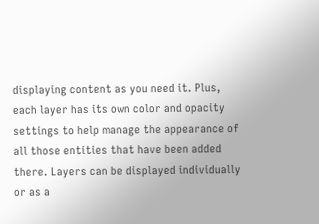displaying content as you need it. Plus, each layer has its own color and opacity settings to help manage the appearance of all those entities that have been added there. Layers can be displayed individually or as a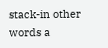stack-in other words a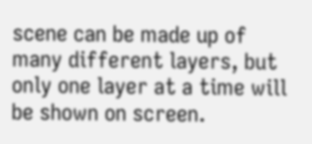scene can be made up of many different layers, but only one layer at a time will be shown on screen.